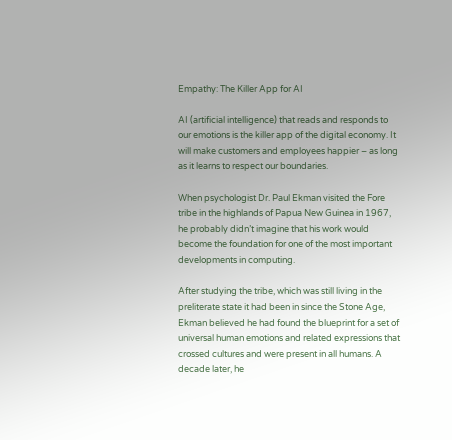Empathy: The Killer App for AI

AI (artificial intelligence) that reads and responds to our emotions is the killer app of the digital economy. It will make customers and employees happier – as long as it learns to respect our boundaries.

When psychologist Dr. Paul Ekman visited the Fore tribe in the highlands of Papua New Guinea in 1967, he probably didn’t imagine that his work would become the foundation for one of the most important developments in computing.

After studying the tribe, which was still living in the preliterate state it had been in since the Stone Age, Ekman believed he had found the blueprint for a set of universal human emotions and related expressions that crossed cultures and were present in all humans. A decade later, he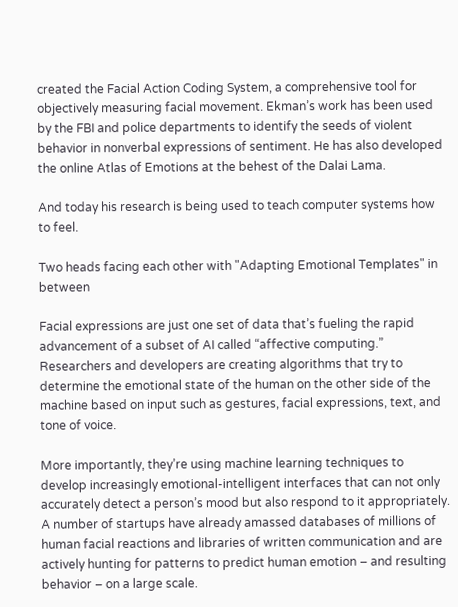created the Facial Action Coding System, a comprehensive tool for objectively measuring facial movement. Ekman’s work has been used by the FBI and police departments to identify the seeds of violent behavior in nonverbal expressions of sentiment. He has also developed the online Atlas of Emotions at the behest of the Dalai Lama.

And today his research is being used to teach computer systems how to feel.

Two heads facing each other with "Adapting Emotional Templates" in between

Facial expressions are just one set of data that’s fueling the rapid advancement of a subset of AI called “affective computing.” Researchers and developers are creating algorithms that try to determine the emotional state of the human on the other side of the machine based on input such as gestures, facial expressions, text, and tone of voice.

More importantly, they’re using machine learning techniques to develop increasingly emotional-intelligent interfaces that can not only accurately detect a person’s mood but also respond to it appropriately. A number of startups have already amassed databases of millions of human facial reactions and libraries of written communication and are actively hunting for patterns to predict human emotion – and resulting behavior – on a large scale.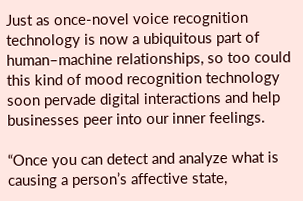Just as once-novel voice recognition technology is now a ubiquitous part of human–machine relationships, so too could this kind of mood recognition technology soon pervade digital interactions and help businesses peer into our inner feelings.

“Once you can detect and analyze what is causing a person’s affective state,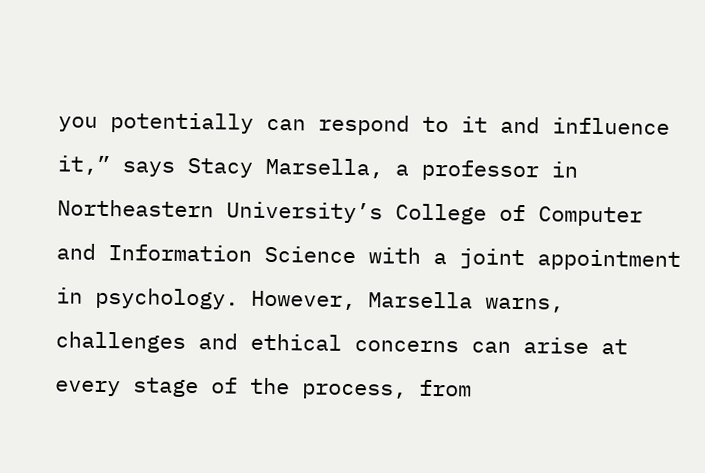you potentially can respond to it and influence it,” says Stacy Marsella, a professor in Northeastern University’s College of Computer and Information Science with a joint appointment in psychology. However, Marsella warns, challenges and ethical concerns can arise at every stage of the process, from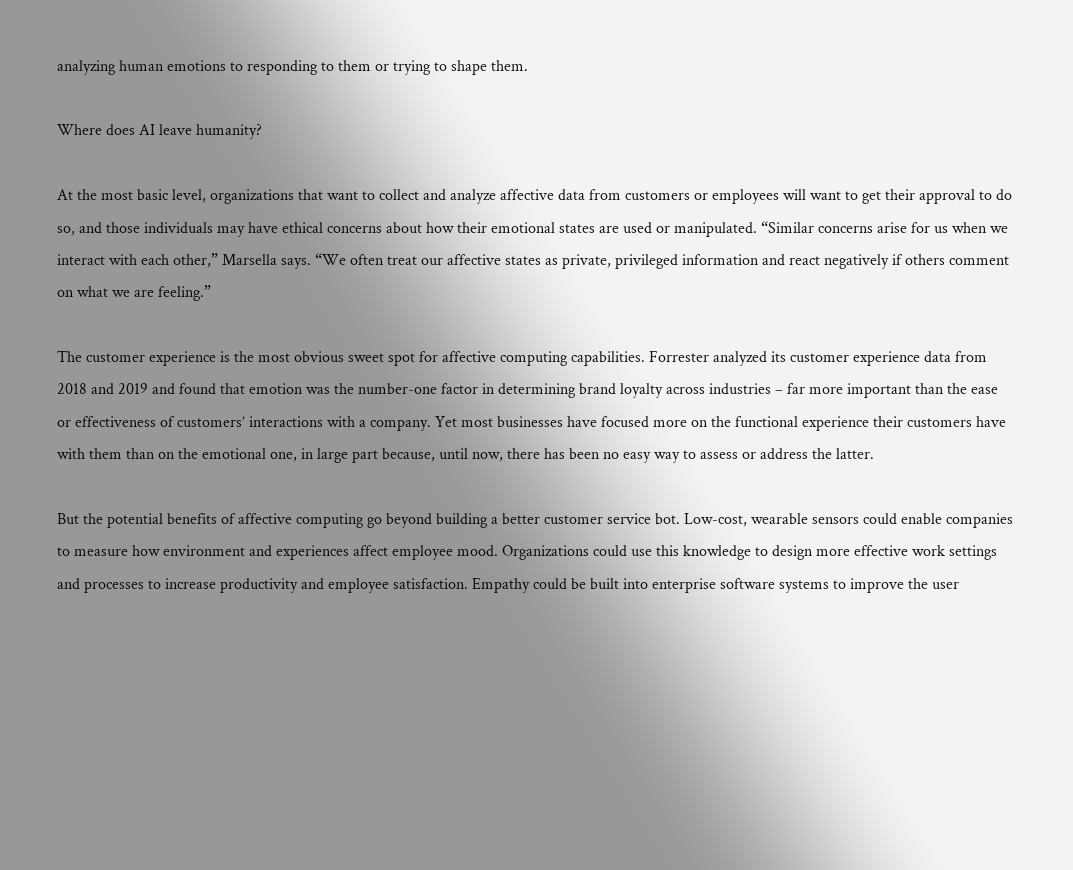analyzing human emotions to responding to them or trying to shape them.

Where does AI leave humanity?

At the most basic level, organizations that want to collect and analyze affective data from customers or employees will want to get their approval to do so, and those individuals may have ethical concerns about how their emotional states are used or manipulated. “Similar concerns arise for us when we interact with each other,” Marsella says. “We often treat our affective states as private, privileged information and react negatively if others comment on what we are feeling.”

The customer experience is the most obvious sweet spot for affective computing capabilities. Forrester analyzed its customer experience data from 2018 and 2019 and found that emotion was the number-one factor in determining brand loyalty across industries – far more important than the ease or effectiveness of customers’ interactions with a company. Yet most businesses have focused more on the functional experience their customers have with them than on the emotional one, in large part because, until now, there has been no easy way to assess or address the latter.

But the potential benefits of affective computing go beyond building a better customer service bot. Low-cost, wearable sensors could enable companies to measure how environment and experiences affect employee mood. Organizations could use this knowledge to design more effective work settings and processes to increase productivity and employee satisfaction. Empathy could be built into enterprise software systems to improve the user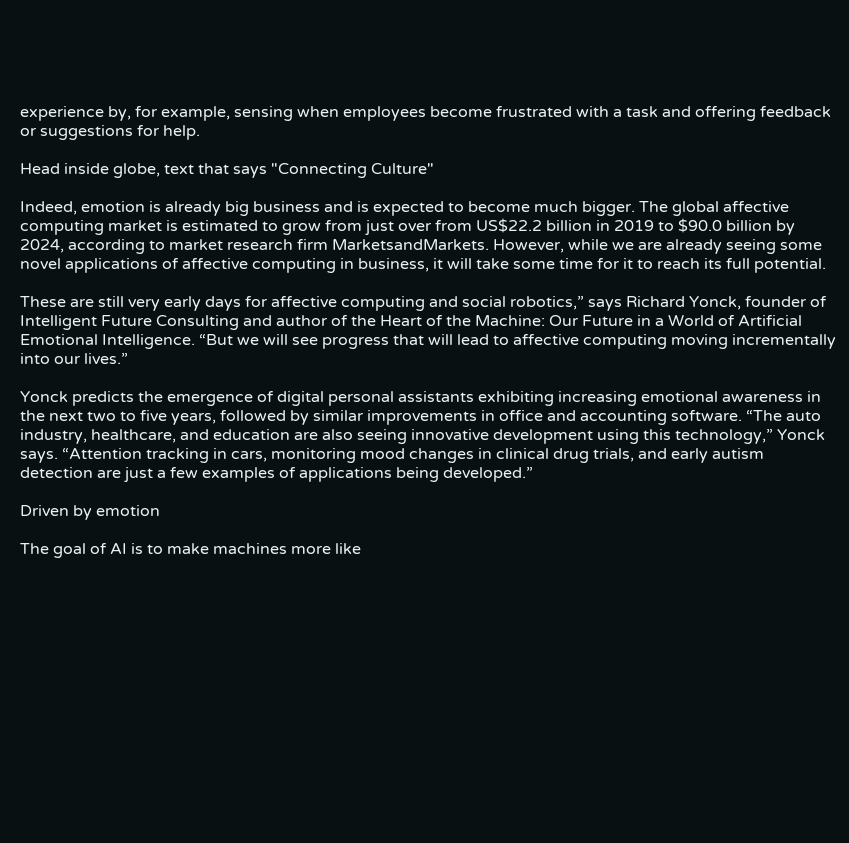experience by, for example, sensing when employees become frustrated with a task and offering feedback or suggestions for help.

Head inside globe, text that says "Connecting Culture"

Indeed, emotion is already big business and is expected to become much bigger. The global affective computing market is estimated to grow from just over from US$22.2 billion in 2019 to $90.0 billion by 2024, according to market research firm MarketsandMarkets. However, while we are already seeing some novel applications of affective computing in business, it will take some time for it to reach its full potential.

These are still very early days for affective computing and social robotics,” says Richard Yonck, founder of Intelligent Future Consulting and author of the Heart of the Machine: Our Future in a World of Artificial Emotional Intelligence. “But we will see progress that will lead to affective computing moving incrementally into our lives.”

Yonck predicts the emergence of digital personal assistants exhibiting increasing emotional awareness in the next two to five years, followed by similar improvements in office and accounting software. “The auto industry, healthcare, and education are also seeing innovative development using this technology,” Yonck says. “Attention tracking in cars, monitoring mood changes in clinical drug trials, and early autism detection are just a few examples of applications being developed.”

Driven by emotion

The goal of AI is to make machines more like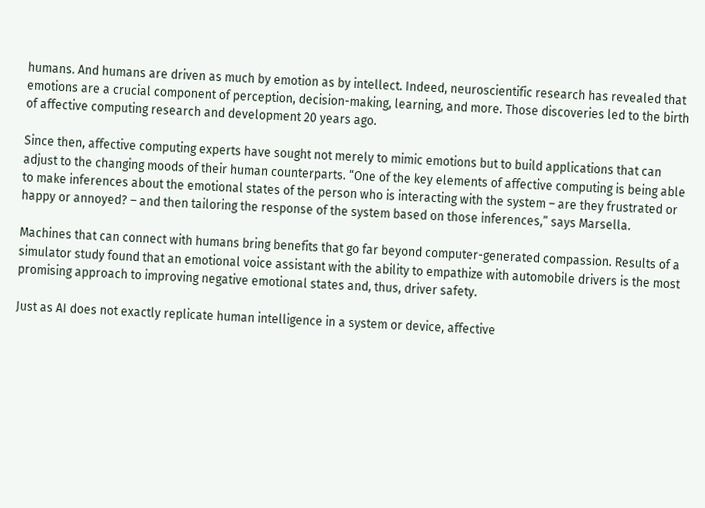humans. And humans are driven as much by emotion as by intellect. Indeed, neuroscientific research has revealed that emotions are a crucial component of perception, decision-making, learning, and more. Those discoveries led to the birth of affective computing research and development 20 years ago.

Since then, affective computing experts have sought not merely to mimic emotions but to build applications that can adjust to the changing moods of their human counterparts. “One of the key elements of affective computing is being able to make inferences about the emotional states of the person who is interacting with the system – are they frustrated or happy or annoyed? – and then tailoring the response of the system based on those inferences,” says Marsella.

Machines that can connect with humans bring benefits that go far beyond computer-generated compassion. Results of a simulator study found that an emotional voice assistant with the ability to empathize with automobile drivers is the most promising approach to improving negative emotional states and, thus, driver safety.

Just as AI does not exactly replicate human intelligence in a system or device, affective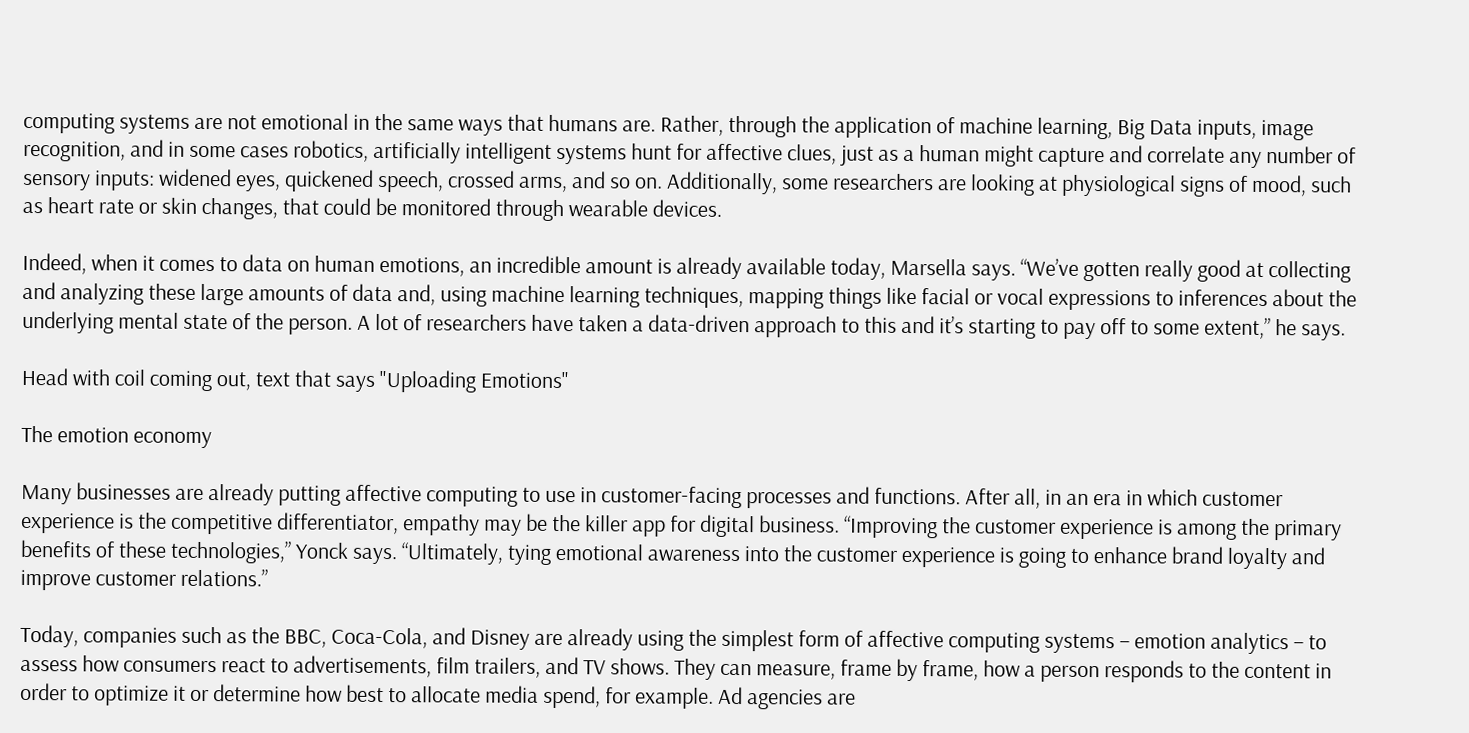computing systems are not emotional in the same ways that humans are. Rather, through the application of machine learning, Big Data inputs, image recognition, and in some cases robotics, artificially intelligent systems hunt for affective clues, just as a human might capture and correlate any number of sensory inputs: widened eyes, quickened speech, crossed arms, and so on. Additionally, some researchers are looking at physiological signs of mood, such as heart rate or skin changes, that could be monitored through wearable devices.

Indeed, when it comes to data on human emotions, an incredible amount is already available today, Marsella says. “We’ve gotten really good at collecting and analyzing these large amounts of data and, using machine learning techniques, mapping things like facial or vocal expressions to inferences about the underlying mental state of the person. A lot of researchers have taken a data-driven approach to this and it’s starting to pay off to some extent,” he says.

Head with coil coming out, text that says "Uploading Emotions"

The emotion economy

Many businesses are already putting affective computing to use in customer-facing processes and functions. After all, in an era in which customer experience is the competitive differentiator, empathy may be the killer app for digital business. “Improving the customer experience is among the primary benefits of these technologies,” Yonck says. “Ultimately, tying emotional awareness into the customer experience is going to enhance brand loyalty and improve customer relations.”

Today, companies such as the BBC, Coca-Cola, and Disney are already using the simplest form of affective computing systems – emotion analytics – to assess how consumers react to advertisements, film trailers, and TV shows. They can measure, frame by frame, how a person responds to the content in order to optimize it or determine how best to allocate media spend, for example. Ad agencies are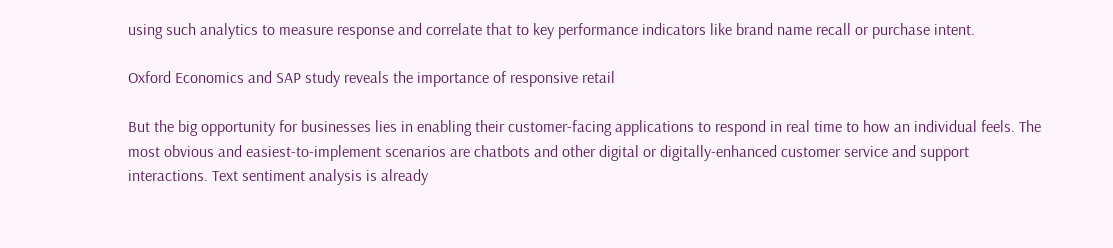using such analytics to measure response and correlate that to key performance indicators like brand name recall or purchase intent.

Oxford Economics and SAP study reveals the importance of responsive retail

But the big opportunity for businesses lies in enabling their customer-facing applications to respond in real time to how an individual feels. The most obvious and easiest-to-implement scenarios are chatbots and other digital or digitally-enhanced customer service and support interactions. Text sentiment analysis is already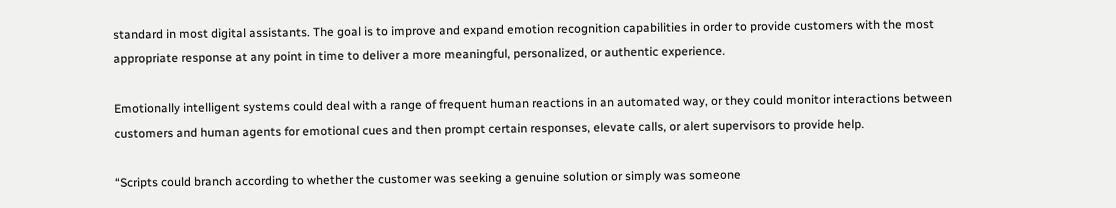standard in most digital assistants. The goal is to improve and expand emotion recognition capabilities in order to provide customers with the most appropriate response at any point in time to deliver a more meaningful, personalized, or authentic experience.

Emotionally intelligent systems could deal with a range of frequent human reactions in an automated way, or they could monitor interactions between customers and human agents for emotional cues and then prompt certain responses, elevate calls, or alert supervisors to provide help.

“Scripts could branch according to whether the customer was seeking a genuine solution or simply was someone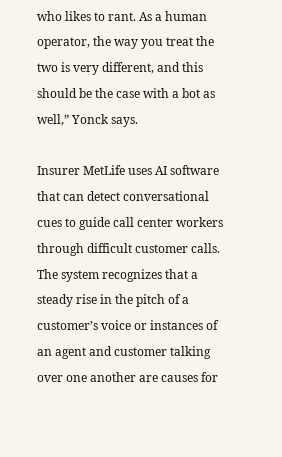who likes to rant. As a human operator, the way you treat the two is very different, and this should be the case with a bot as well,” Yonck says.

Insurer MetLife uses AI software that can detect conversational cues to guide call center workers through difficult customer calls. The system recognizes that a steady rise in the pitch of a customer’s voice or instances of an agent and customer talking over one another are causes for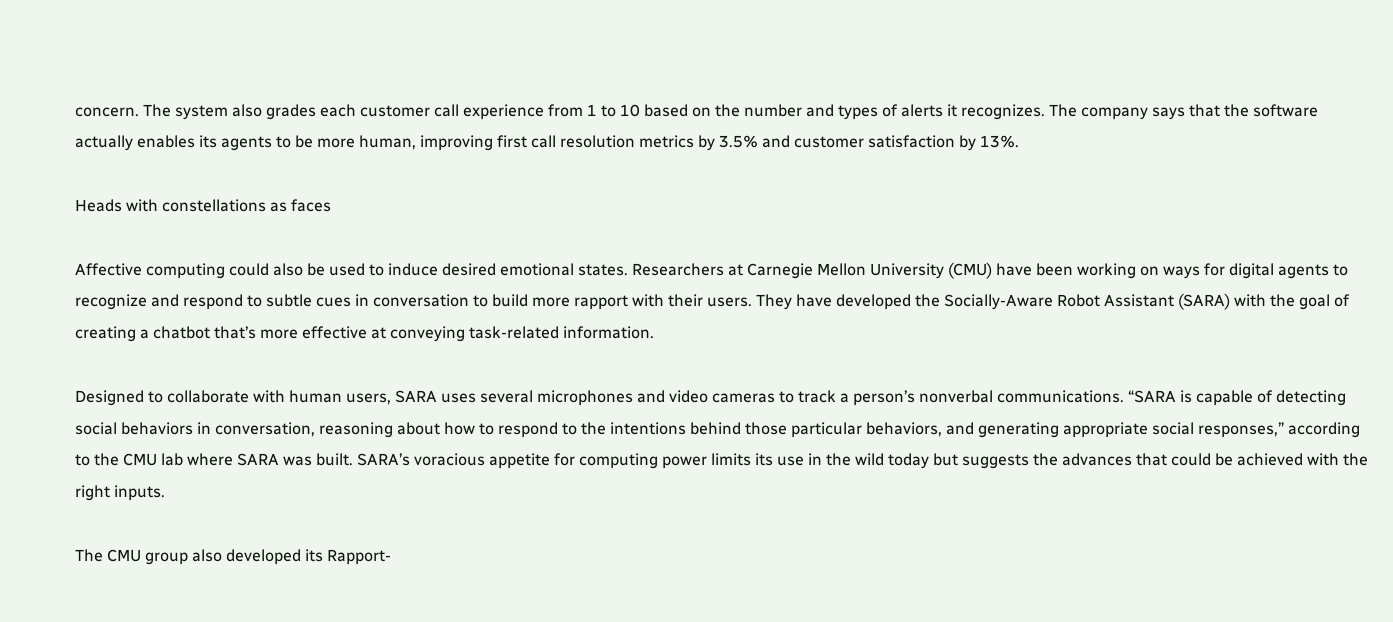concern. The system also grades each customer call experience from 1 to 10 based on the number and types of alerts it recognizes. The company says that the software actually enables its agents to be more human, improving first call resolution metrics by 3.5% and customer satisfaction by 13%.

Heads with constellations as faces

Affective computing could also be used to induce desired emotional states. Researchers at Carnegie Mellon University (CMU) have been working on ways for digital agents to recognize and respond to subtle cues in conversation to build more rapport with their users. They have developed the Socially-Aware Robot Assistant (SARA) with the goal of creating a chatbot that’s more effective at conveying task-related information.

Designed to collaborate with human users, SARA uses several microphones and video cameras to track a person’s nonverbal communications. “SARA is capable of detecting social behaviors in conversation, reasoning about how to respond to the intentions behind those particular behaviors, and generating appropriate social responses,” according to the CMU lab where SARA was built. SARA’s voracious appetite for computing power limits its use in the wild today but suggests the advances that could be achieved with the right inputs.

The CMU group also developed its Rapport-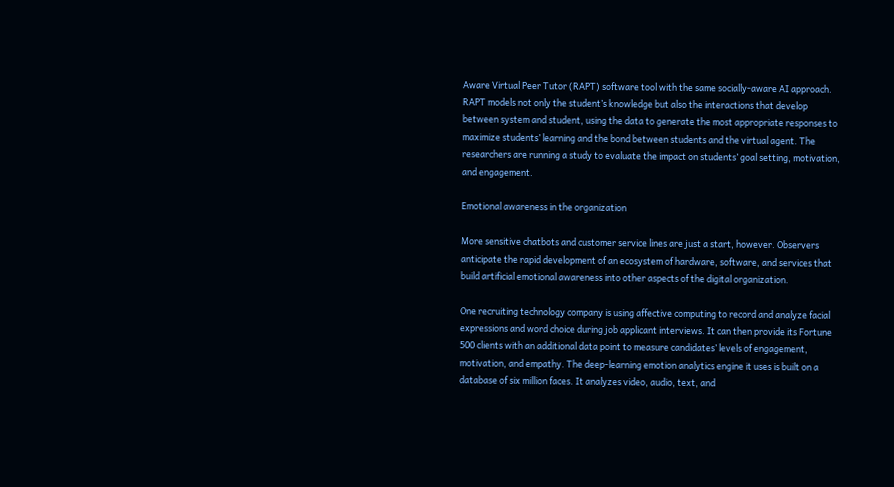Aware Virtual Peer Tutor (RAPT) software tool with the same socially-aware AI approach. RAPT models not only the student’s knowledge but also the interactions that develop between system and student, using the data to generate the most appropriate responses to maximize students’ learning and the bond between students and the virtual agent. The researchers are running a study to evaluate the impact on students’ goal setting, motivation, and engagement.

Emotional awareness in the organization

More sensitive chatbots and customer service lines are just a start, however. Observers anticipate the rapid development of an ecosystem of hardware, software, and services that build artificial emotional awareness into other aspects of the digital organization.

One recruiting technology company is using affective computing to record and analyze facial expressions and word choice during job applicant interviews. It can then provide its Fortune 500 clients with an additional data point to measure candidates’ levels of engagement, motivation, and empathy. The deep-learning emotion analytics engine it uses is built on a database of six million faces. It analyzes video, audio, text, and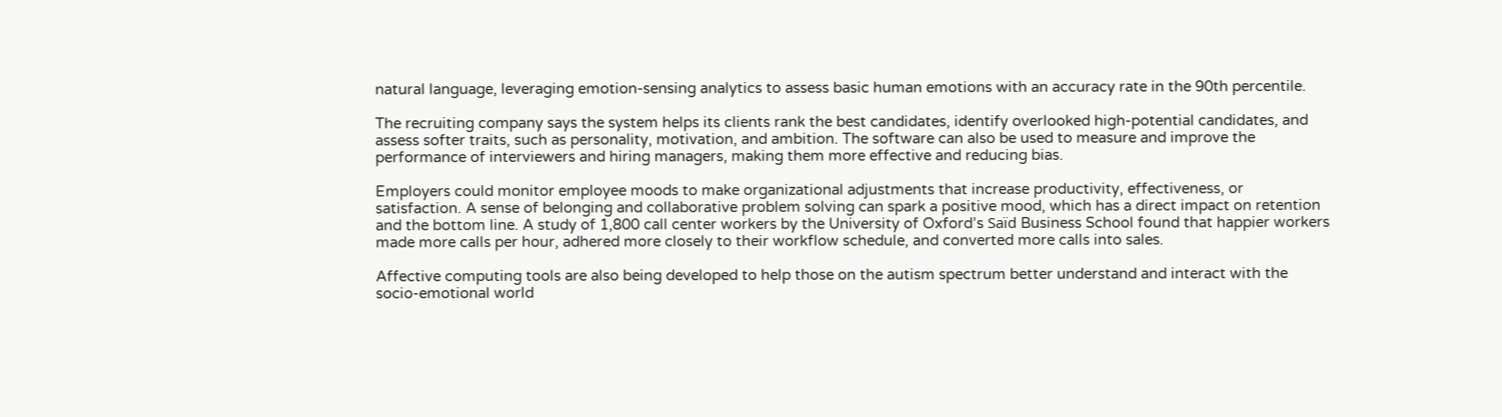natural language, leveraging emotion-sensing analytics to assess basic human emotions with an accuracy rate in the 90th percentile.

The recruiting company says the system helps its clients rank the best candidates, identify overlooked high-potential candidates, and assess softer traits, such as personality, motivation, and ambition. The software can also be used to measure and improve the performance of interviewers and hiring managers, making them more effective and reducing bias.

Employers could monitor employee moods to make organizational adjustments that increase productivity, effectiveness, or satisfaction. A sense of belonging and collaborative problem solving can spark a positive mood, which has a direct impact on retention and the bottom line. A study of 1,800 call center workers by the University of Oxford’s Saïd Business School found that happier workers made more calls per hour, adhered more closely to their workflow schedule, and converted more calls into sales.

Affective computing tools are also being developed to help those on the autism spectrum better understand and interact with the socio-emotional world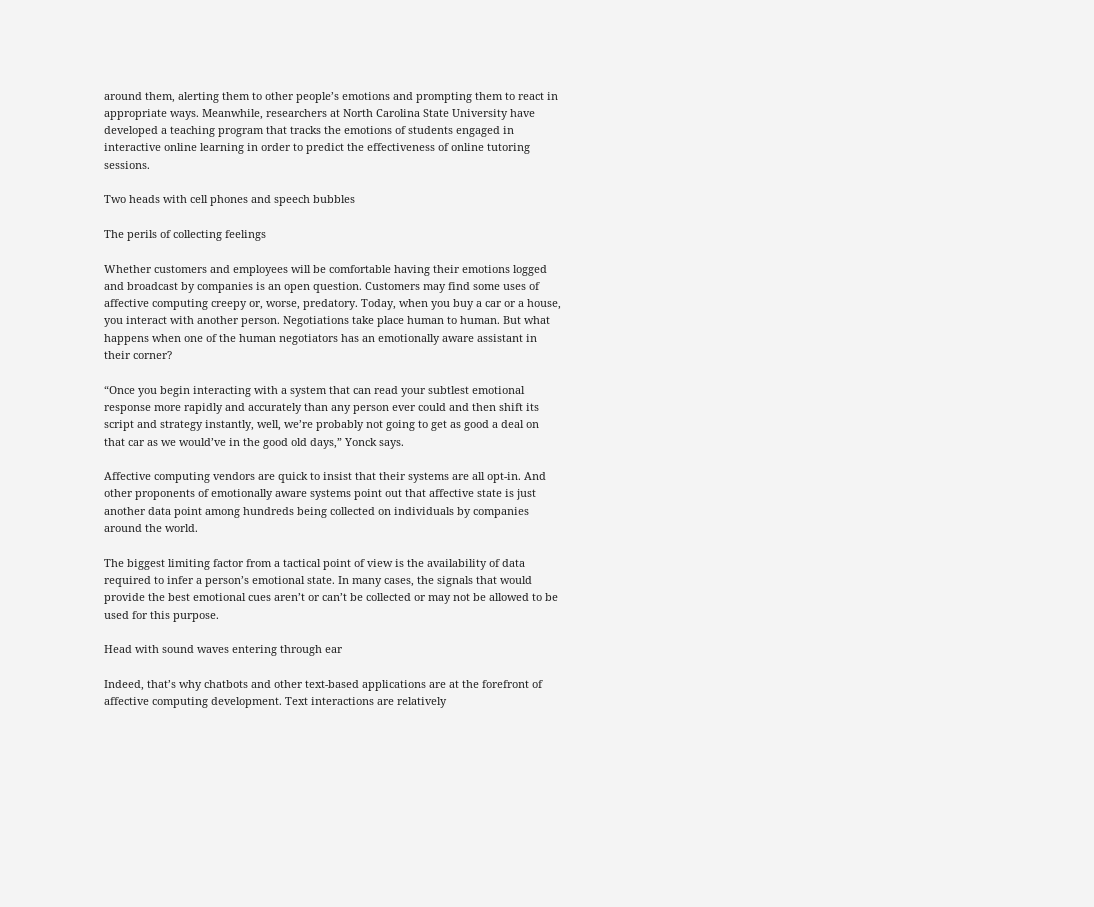around them, alerting them to other people’s emotions and prompting them to react in appropriate ways. Meanwhile, researchers at North Carolina State University have developed a teaching program that tracks the emotions of students engaged in interactive online learning in order to predict the effectiveness of online tutoring sessions.

Two heads with cell phones and speech bubbles

The perils of collecting feelings

Whether customers and employees will be comfortable having their emotions logged and broadcast by companies is an open question. Customers may find some uses of affective computing creepy or, worse, predatory. Today, when you buy a car or a house, you interact with another person. Negotiations take place human to human. But what happens when one of the human negotiators has an emotionally aware assistant in their corner?

“Once you begin interacting with a system that can read your subtlest emotional response more rapidly and accurately than any person ever could and then shift its script and strategy instantly, well, we’re probably not going to get as good a deal on that car as we would’ve in the good old days,” Yonck says.

Affective computing vendors are quick to insist that their systems are all opt-in. And other proponents of emotionally aware systems point out that affective state is just another data point among hundreds being collected on individuals by companies around the world.

The biggest limiting factor from a tactical point of view is the availability of data required to infer a person’s emotional state. In many cases, the signals that would provide the best emotional cues aren’t or can’t be collected or may not be allowed to be used for this purpose.

Head with sound waves entering through ear

Indeed, that’s why chatbots and other text-based applications are at the forefront of affective computing development. Text interactions are relatively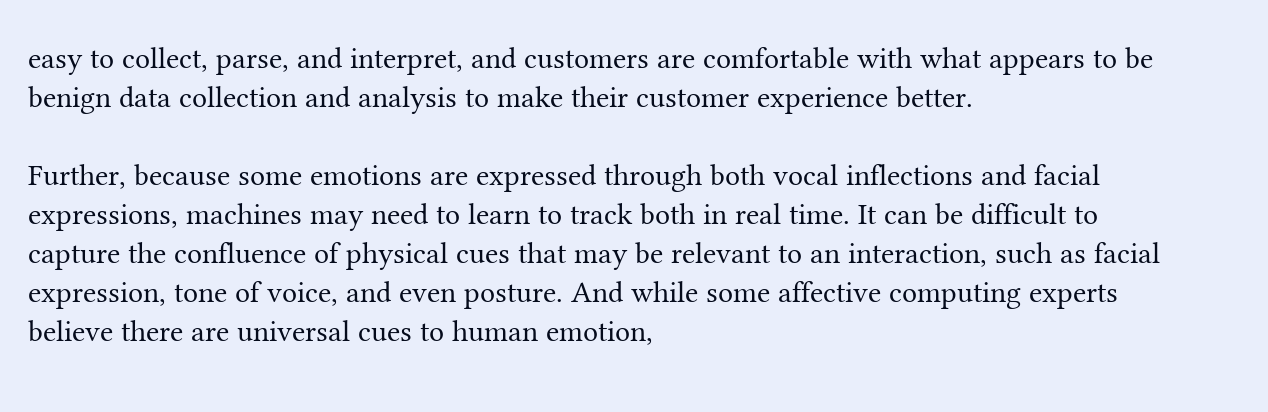easy to collect, parse, and interpret, and customers are comfortable with what appears to be benign data collection and analysis to make their customer experience better.

Further, because some emotions are expressed through both vocal inflections and facial expressions, machines may need to learn to track both in real time. It can be difficult to capture the confluence of physical cues that may be relevant to an interaction, such as facial expression, tone of voice, and even posture. And while some affective computing experts believe there are universal cues to human emotion,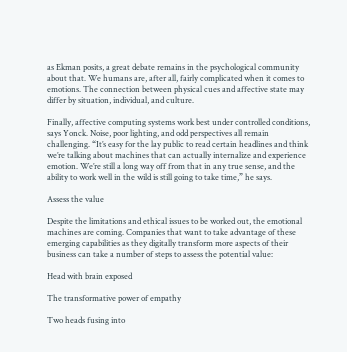as Ekman posits, a great debate remains in the psychological community about that. We humans are, after all, fairly complicated when it comes to emotions. The connection between physical cues and affective state may differ by situation, individual, and culture.

Finally, affective computing systems work best under controlled conditions, says Yonck. Noise, poor lighting, and odd perspectives all remain challenging. “It’s easy for the lay public to read certain headlines and think we’re talking about machines that can actually internalize and experience emotion. We’re still a long way off from that in any true sense, and the ability to work well in the wild is still going to take time,” he says.

Assess the value

Despite the limitations and ethical issues to be worked out, the emotional machines are coming. Companies that want to take advantage of these emerging capabilities as they digitally transform more aspects of their business can take a number of steps to assess the potential value:

Head with brain exposed

The transformative power of empathy

Two heads fusing into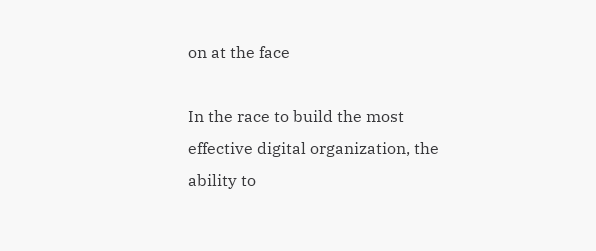on at the face

In the race to build the most effective digital organization, the ability to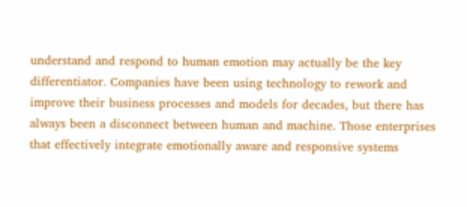understand and respond to human emotion may actually be the key differentiator. Companies have been using technology to rework and improve their business processes and models for decades, but there has always been a disconnect between human and machine. Those enterprises that effectively integrate emotionally aware and responsive systems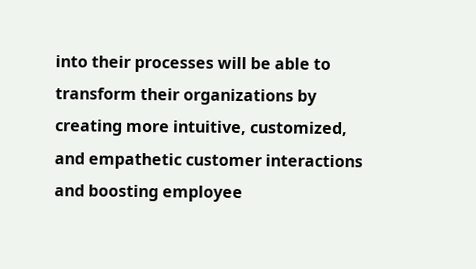into their processes will be able to transform their organizations by creating more intuitive, customized, and empathetic customer interactions and boosting employee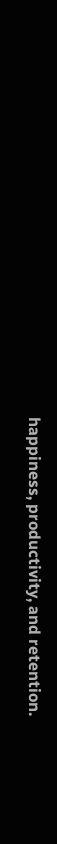happiness, productivity, and retention.